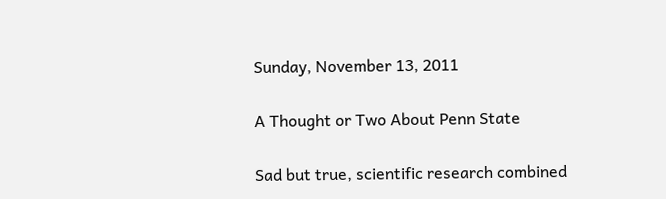Sunday, November 13, 2011

A Thought or Two About Penn State

Sad but true, scientific research combined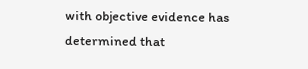with objective evidence has determined that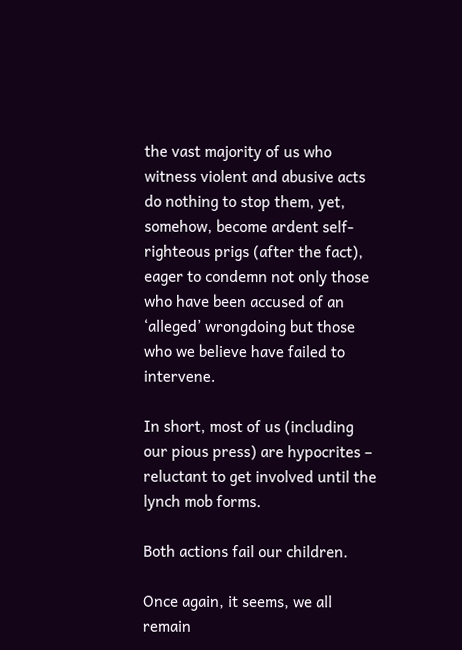the vast majority of us who witness violent and abusive acts do nothing to stop them, yet, somehow, become ardent self-righteous prigs (after the fact), eager to condemn not only those who have been accused of an ‘alleged’ wrongdoing but those who we believe have failed to intervene.

In short, most of us (including our pious press) are hypocrites – reluctant to get involved until the lynch mob forms.

Both actions fail our children.

Once again, it seems, we all remain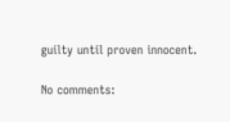guilty until proven innocent.

No comments: